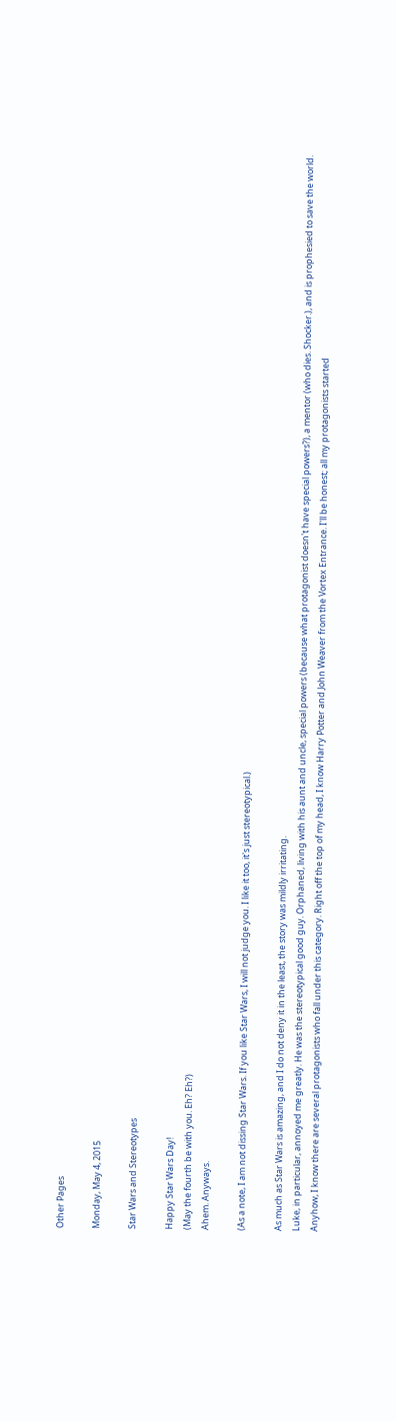Other Pages

Monday, May 4, 2015

Star Wars and Stereotypes

Happy Star Wars Day!
(May the fourth be with you. Eh? Eh?)
Ahem. Anyways.

(As a note, I am not dissing Star Wars. If you like Star Wars, I will not judge you. I like it too, it's just stereotypical.)

As much as Star Wars is amazing, and I do not deny it in the least, the story was mildly irritating.
Luke, in particular, annoyed me greatly. He was the stereotypical good guy. Orphaned, living with his aunt and uncle, special powers (because what protagonist doesn't have special powers?), a mentor (who dies. Shocker.), and is prophesied to save the world.
Anyhow, I know there are several protagonists who fall under this category. Right off the top of my head, I know Harry Potter and John Weaver from the Vortex Entrance. I'll be honest; all my protagonists started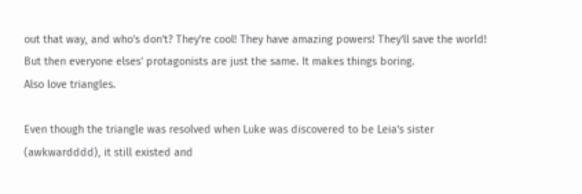out that way, and who's don't? They're cool! They have amazing powers! They'll save the world!
But then everyone elses' protagonists are just the same. It makes things boring.
Also love triangles.

Even though the triangle was resolved when Luke was discovered to be Leia's sister (awkwardddd), it still existed and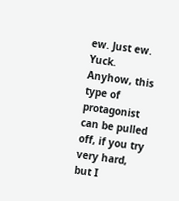ew. Just ew. Yuck.
Anyhow, this type of protagonist can be pulled off, if you try very hard, but I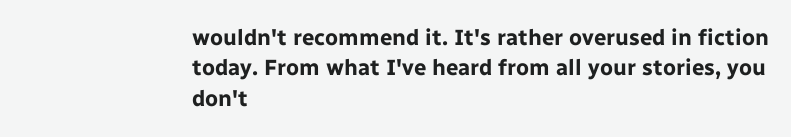wouldn't recommend it. It's rather overused in fiction today. From what I've heard from all your stories, you don't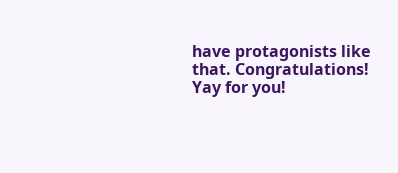have protagonists like that. Congratulations! Yay for you!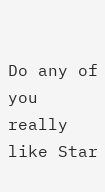Do any of you really like Star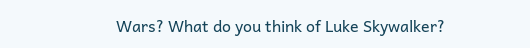Wars? What do you think of Luke Skywalker?